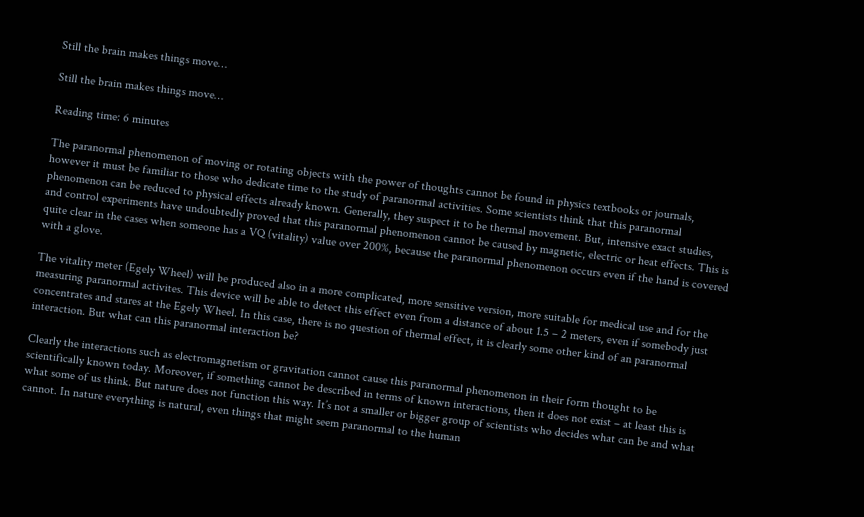Still the brain makes things move…

Still the brain makes things move…

Reading time: 6 minutes

The paranormal phenomenon of moving or rotating objects with the power of thoughts cannot be found in physics textbooks or journals, however it must be familiar to those who dedicate time to the study of paranormal activities. Some scientists think that this paranormal phenomenon can be reduced to physical effects already known. Generally, they suspect it to be thermal movement. But, intensive exact studies, and control experiments have undoubtedly proved that this paranormal phenomenon cannot be caused by magnetic, electric or heat effects. This is quite clear in the cases when someone has a VQ (vitality) value over 200%, because the paranormal phenomenon occurs even if the hand is covered with a glove.

The vitality meter (Egely Wheel) will be produced also in a more complicated, more sensitive version, more suitable for medical use and for the measuring paranormal activites. This device will be able to detect this effect even from a distance of about 1.5 – 2 meters, even if somebody just concentrates and stares at the Egely Wheel. In this case, there is no question of thermal effect, it is clearly some other kind of an paranormal interaction. But what can this paranormal interaction be?

Clearly the interactions such as electromagnetism or gravitation cannot cause this paranormal phenomenon in their form thought to be scientifically known today. Moreover, if something cannot be described in terms of known interactions, then it does not exist – at least this is what some of us think. But nature does not function this way. It’s not a smaller or bigger group of scientists who decides what can be and what cannot. In nature everything is natural, even things that might seem paranormal to the human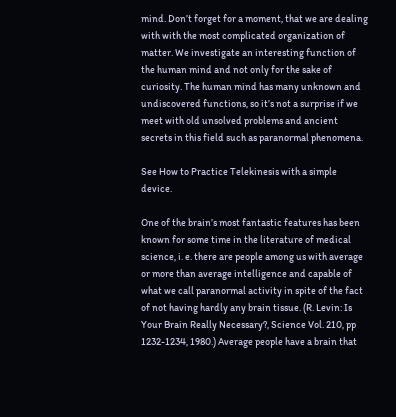mind. Don’t forget for a moment, that we are dealing with with the most complicated organization of matter. We investigate an interesting function of the human mind and not only for the sake of curiosity. The human mind has many unknown and undiscovered functions, so it’s not a surprise if we meet with old unsolved problems and ancient secrets in this field such as paranormal phenomena.

See How to Practice Telekinesis with a simple device.

One of the brain’s most fantastic features has been known for some time in the literature of medical science, i. e. there are people among us with average or more than average intelligence and capable of what we call paranormal activity in spite of the fact of not having hardly any brain tissue. (R. Levin: Is Your Brain Really Necessary?, Science Vol. 210, pp 1232-1234, 1980.) Average people have a brain that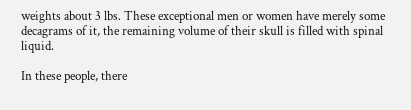weights about 3 lbs. These exceptional men or women have merely some decagrams of it, the remaining volume of their skull is filled with spinal liquid.

In these people, there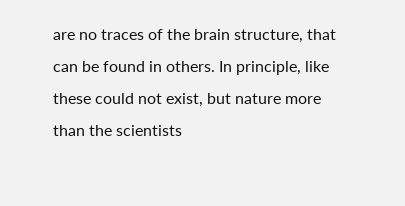are no traces of the brain structure, that can be found in others. In principle, like these could not exist, but nature more than the scientists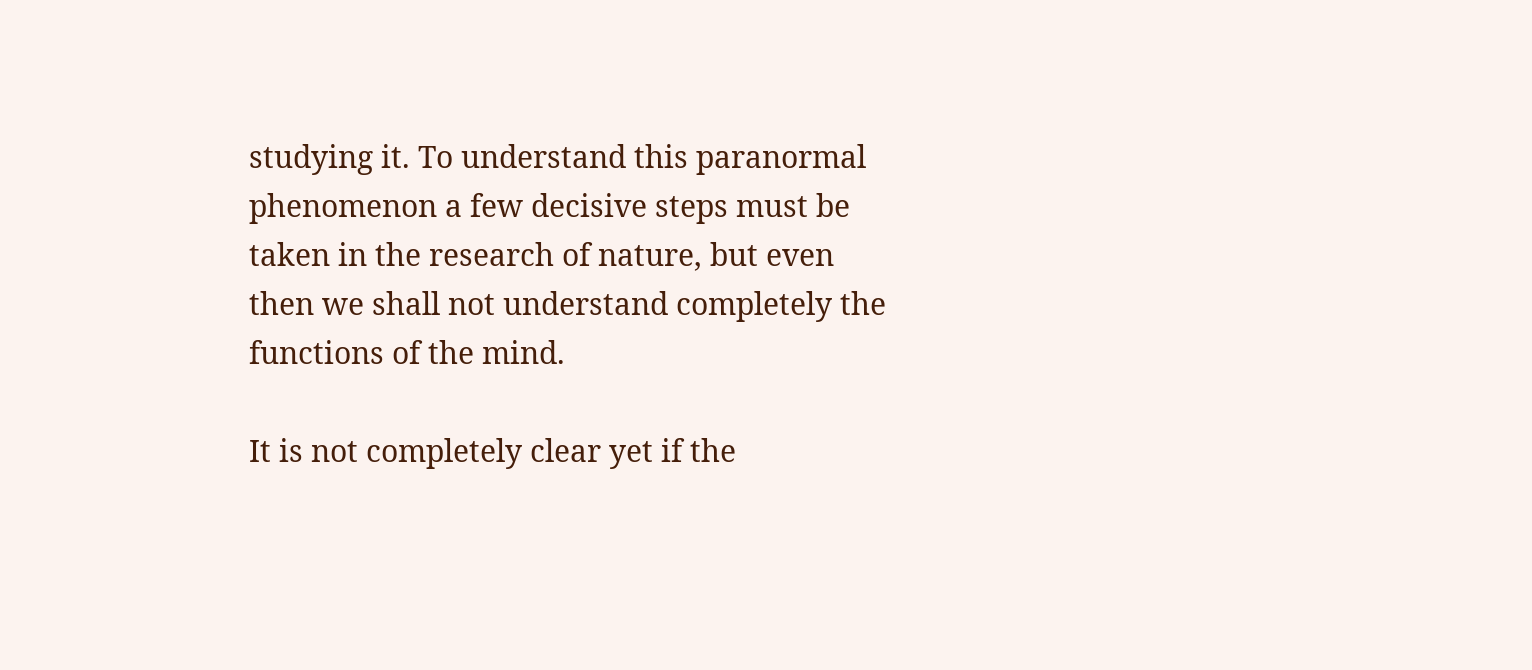studying it. To understand this paranormal phenomenon a few decisive steps must be taken in the research of nature, but even then we shall not understand completely the functions of the mind.

It is not completely clear yet if the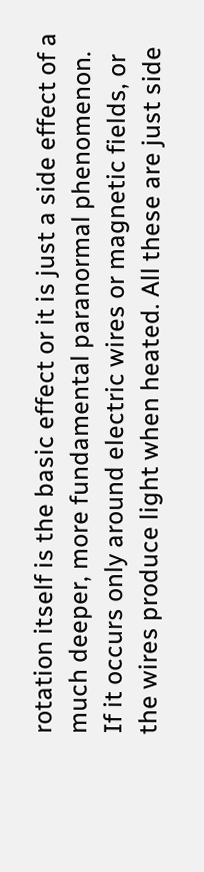rotation itself is the basic effect or it is just a side effect of a much deeper, more fundamental paranormal phenomenon. If it occurs only around electric wires or magnetic fields, or the wires produce light when heated. All these are just side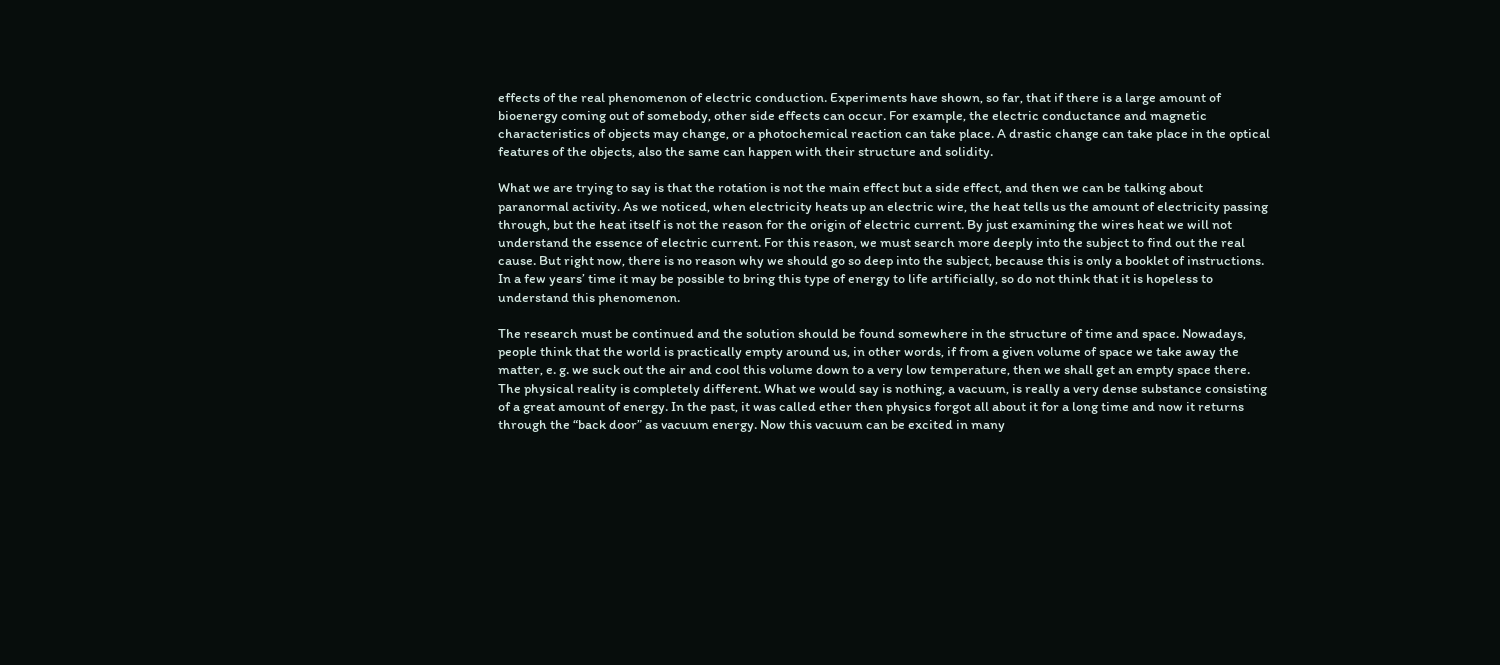effects of the real phenomenon of electric conduction. Experiments have shown, so far, that if there is a large amount of bioenergy coming out of somebody, other side effects can occur. For example, the electric conductance and magnetic characteristics of objects may change, or a photochemical reaction can take place. A drastic change can take place in the optical features of the objects, also the same can happen with their structure and solidity.

What we are trying to say is that the rotation is not the main effect but a side effect, and then we can be talking about paranormal activity. As we noticed, when electricity heats up an electric wire, the heat tells us the amount of electricity passing through, but the heat itself is not the reason for the origin of electric current. By just examining the wires heat we will not understand the essence of electric current. For this reason, we must search more deeply into the subject to find out the real cause. But right now, there is no reason why we should go so deep into the subject, because this is only a booklet of instructions. In a few years’ time it may be possible to bring this type of energy to life artificially, so do not think that it is hopeless to understand this phenomenon.

The research must be continued and the solution should be found somewhere in the structure of time and space. Nowadays, people think that the world is practically empty around us, in other words, if from a given volume of space we take away the matter, e. g. we suck out the air and cool this volume down to a very low temperature, then we shall get an empty space there. The physical reality is completely different. What we would say is nothing, a vacuum, is really a very dense substance consisting of a great amount of energy. In the past, it was called ether then physics forgot all about it for a long time and now it returns through the “back door” as vacuum energy. Now this vacuum can be excited in many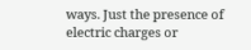ways. Just the presence of electric charges or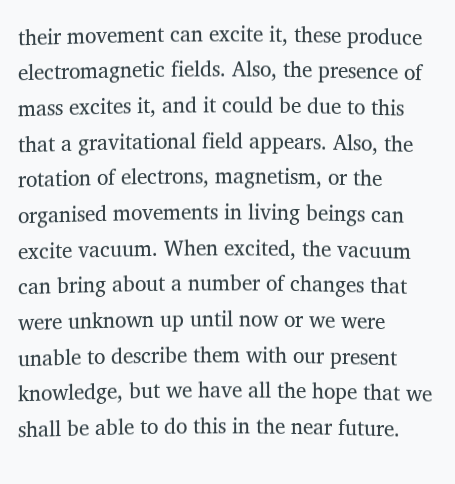their movement can excite it, these produce electromagnetic fields. Also, the presence of mass excites it, and it could be due to this that a gravitational field appears. Also, the rotation of electrons, magnetism, or the organised movements in living beings can excite vacuum. When excited, the vacuum can bring about a number of changes that were unknown up until now or we were unable to describe them with our present knowledge, but we have all the hope that we shall be able to do this in the near future.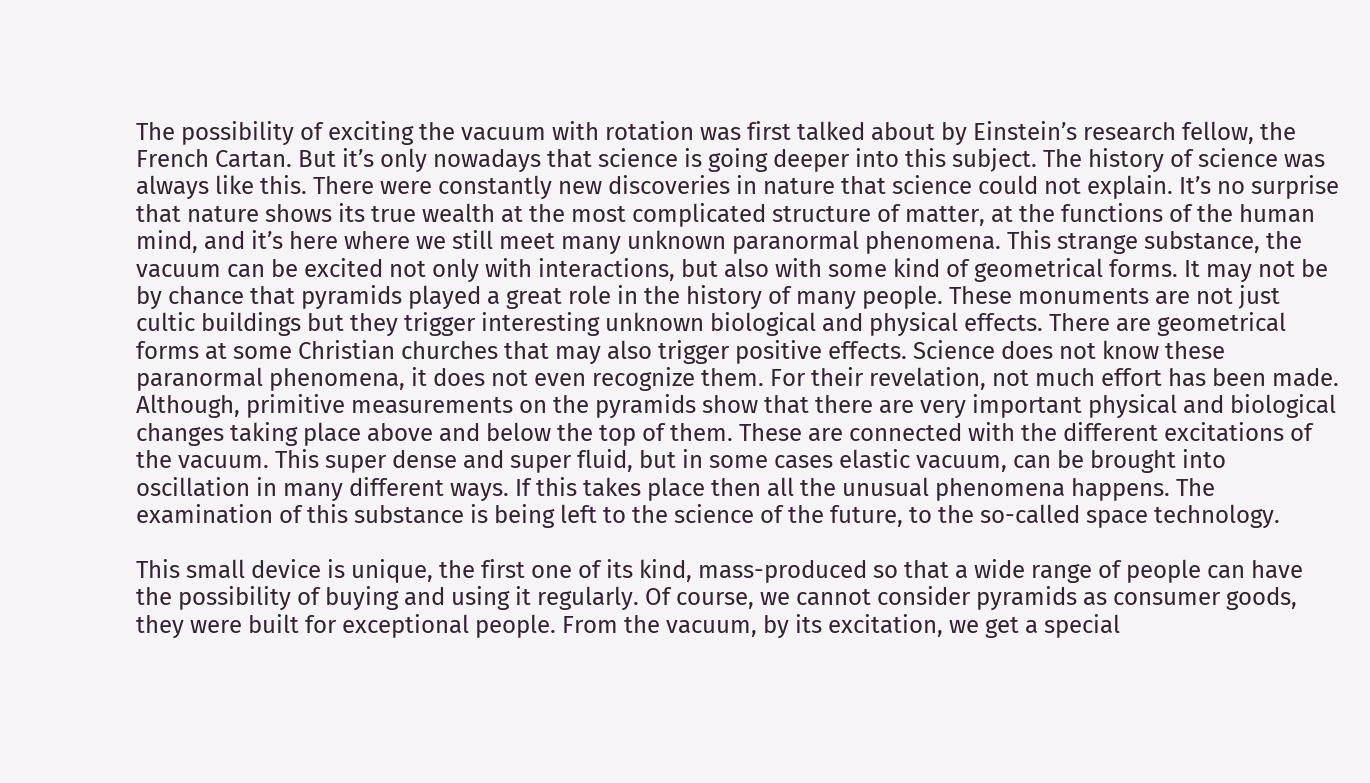The possibility of exciting the vacuum with rotation was first talked about by Einstein’s research fellow, the French Cartan. But it’s only nowadays that science is going deeper into this subject. The history of science was always like this. There were constantly new discoveries in nature that science could not explain. It’s no surprise that nature shows its true wealth at the most complicated structure of matter, at the functions of the human mind, and it’s here where we still meet many unknown paranormal phenomena. This strange substance, the vacuum can be excited not only with interactions, but also with some kind of geometrical forms. It may not be by chance that pyramids played a great role in the history of many people. These monuments are not just cultic buildings but they trigger interesting unknown biological and physical effects. There are geometrical forms at some Christian churches that may also trigger positive effects. Science does not know these paranormal phenomena, it does not even recognize them. For their revelation, not much effort has been made. Although, primitive measurements on the pyramids show that there are very important physical and biological changes taking place above and below the top of them. These are connected with the different excitations of the vacuum. This super dense and super fluid, but in some cases elastic vacuum, can be brought into oscillation in many different ways. If this takes place then all the unusual phenomena happens. The examination of this substance is being left to the science of the future, to the so-called space technology.

This small device is unique, the first one of its kind, mass-produced so that a wide range of people can have the possibility of buying and using it regularly. Of course, we cannot consider pyramids as consumer goods, they were built for exceptional people. From the vacuum, by its excitation, we get a special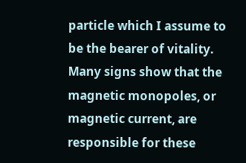particle which I assume to be the bearer of vitality. Many signs show that the magnetic monopoles, or magnetic current, are responsible for these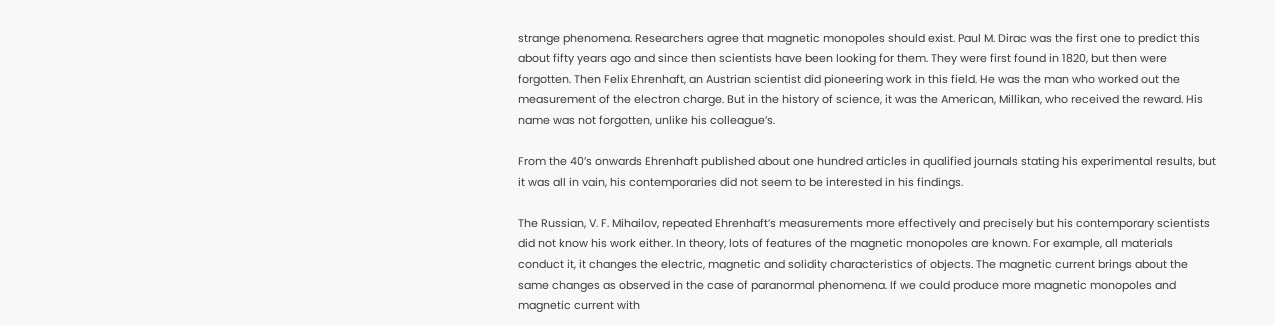strange phenomena. Researchers agree that magnetic monopoles should exist. Paul M. Dirac was the first one to predict this about fifty years ago and since then scientists have been looking for them. They were first found in 1820, but then were forgotten. Then Felix Ehrenhaft, an Austrian scientist did pioneering work in this field. He was the man who worked out the measurement of the electron charge. But in the history of science, it was the American, Millikan, who received the reward. His name was not forgotten, unlike his colleague’s.

From the 40’s onwards Ehrenhaft published about one hundred articles in qualified journals stating his experimental results, but it was all in vain, his contemporaries did not seem to be interested in his findings.

The Russian, V. F. Mihailov, repeated Ehrenhaft’s measurements more effectively and precisely but his contemporary scientists did not know his work either. In theory, lots of features of the magnetic monopoles are known. For example, all materials conduct it, it changes the electric, magnetic and solidity characteristics of objects. The magnetic current brings about the same changes as observed in the case of paranormal phenomena. If we could produce more magnetic monopoles and magnetic current with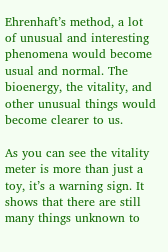Ehrenhaft’s method, a lot of unusual and interesting phenomena would become usual and normal. The bioenergy, the vitality, and other unusual things would become clearer to us.

As you can see the vitality meter is more than just a toy, it’s a warning sign. It shows that there are still many things unknown to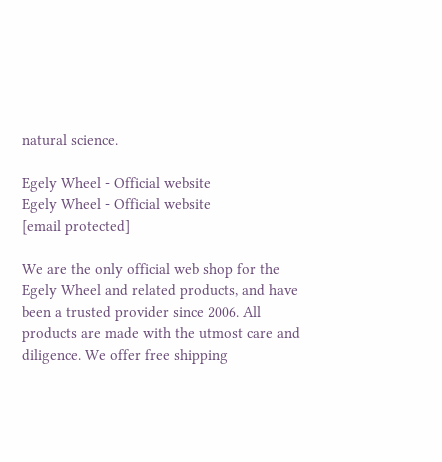natural science.

Egely Wheel - Official website
Egely Wheel - Official website
[email protected]

We are the only official web shop for the Egely Wheel and related products, and have been a trusted provider since 2006. All products are made with the utmost care and diligence. We offer free shipping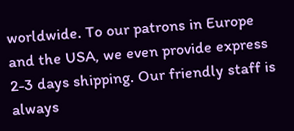worldwide. To our patrons in Europe and the USA, we even provide express 2-3 days shipping. Our friendly staff is always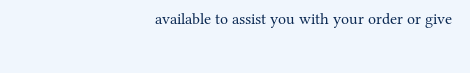available to assist you with your order or give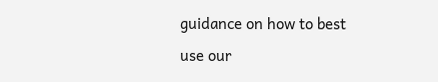guidance on how to best use our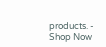products. - Shop Now